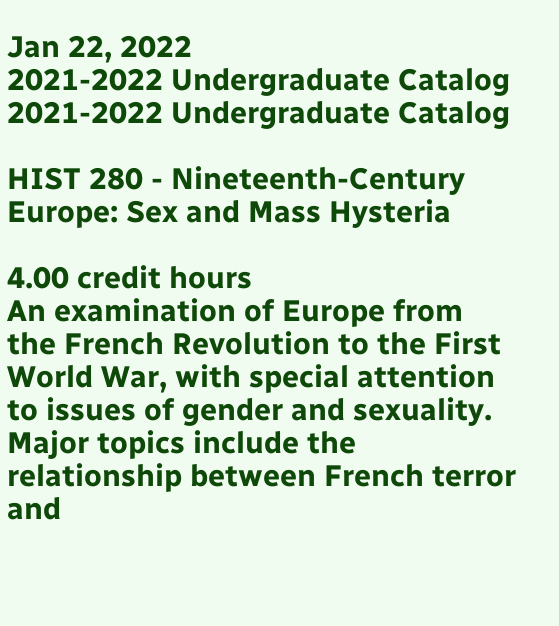Jan 22, 2022
2021-2022 Undergraduate Catalog
2021-2022 Undergraduate Catalog

HIST 280 - Nineteenth-Century Europe: Sex and Mass Hysteria

4.00 credit hours
An examination of Europe from the French Revolution to the First World War, with special attention to issues of gender and sexuality. Major topics include the relationship between French terror and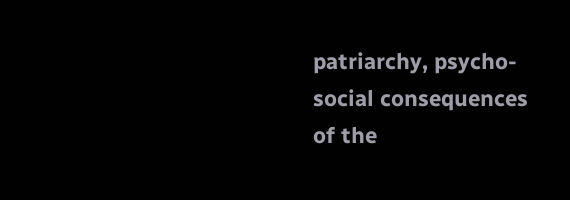patriarchy, psycho-social consequences of the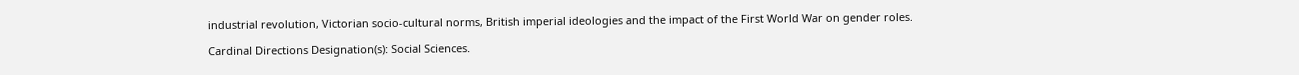industrial revolution, Victorian socio-cultural norms, British imperial ideologies and the impact of the First World War on gender roles.

Cardinal Directions Designation(s): Social Sciences.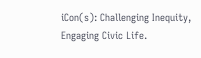iCon(s): Challenging Inequity, Engaging Civic Life.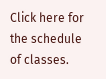Click here for the schedule of classes.